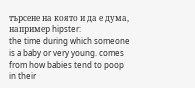търсене на която и да е дума, например hipster:
the time during which someone is a baby or very young. comes from how babies tend to poop in their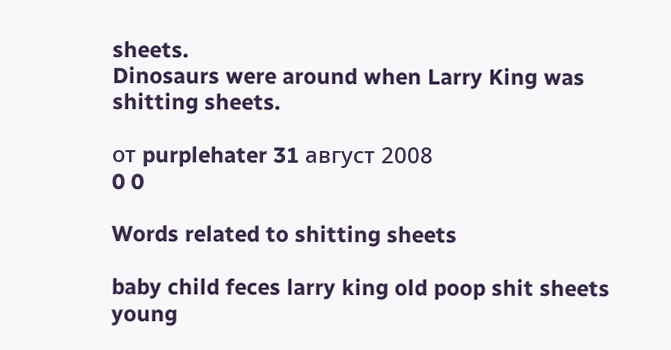sheets.
Dinosaurs were around when Larry King was shitting sheets.

от purplehater 31 август 2008
0 0

Words related to shitting sheets

baby child feces larry king old poop shit sheets young